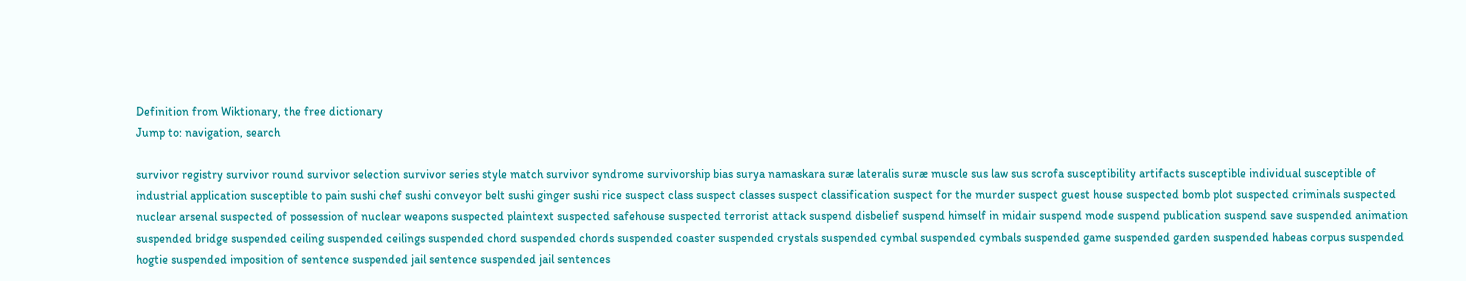Definition from Wiktionary, the free dictionary
Jump to: navigation, search

survivor registry survivor round survivor selection survivor series style match survivor syndrome survivorship bias surya namaskara suræ lateralis suræ muscle sus law sus scrofa susceptibility artifacts susceptible individual susceptible of industrial application susceptible to pain sushi chef sushi conveyor belt sushi ginger sushi rice suspect class suspect classes suspect classification suspect for the murder suspect guest house suspected bomb plot suspected criminals suspected nuclear arsenal suspected of possession of nuclear weapons suspected plaintext suspected safehouse suspected terrorist attack suspend disbelief suspend himself in midair suspend mode suspend publication suspend save suspended animation suspended bridge suspended ceiling suspended ceilings suspended chord suspended chords suspended coaster suspended crystals suspended cymbal suspended cymbals suspended game suspended garden suspended habeas corpus suspended hogtie suspended imposition of sentence suspended jail sentence suspended jail sentences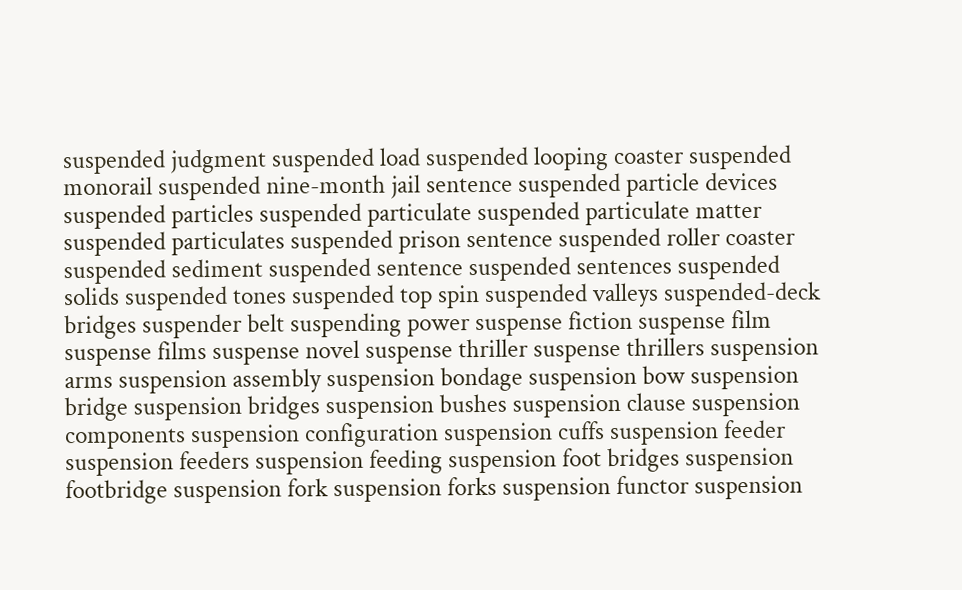suspended judgment suspended load suspended looping coaster suspended monorail suspended nine-month jail sentence suspended particle devices suspended particles suspended particulate suspended particulate matter suspended particulates suspended prison sentence suspended roller coaster suspended sediment suspended sentence suspended sentences suspended solids suspended tones suspended top spin suspended valleys suspended-deck bridges suspender belt suspending power suspense fiction suspense film suspense films suspense novel suspense thriller suspense thrillers suspension arms suspension assembly suspension bondage suspension bow suspension bridge suspension bridges suspension bushes suspension clause suspension components suspension configuration suspension cuffs suspension feeder suspension feeders suspension feeding suspension foot bridges suspension footbridge suspension fork suspension forks suspension functor suspension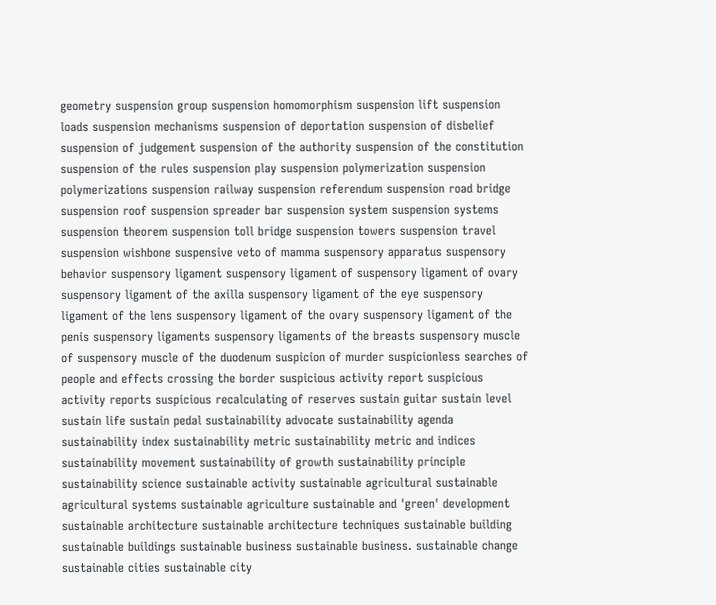geometry suspension group suspension homomorphism suspension lift suspension loads suspension mechanisms suspension of deportation suspension of disbelief suspension of judgement suspension of the authority suspension of the constitution suspension of the rules suspension play suspension polymerization suspension polymerizations suspension railway suspension referendum suspension road bridge suspension roof suspension spreader bar suspension system suspension systems suspension theorem suspension toll bridge suspension towers suspension travel suspension wishbone suspensive veto of mamma suspensory apparatus suspensory behavior suspensory ligament suspensory ligament of suspensory ligament of ovary suspensory ligament of the axilla suspensory ligament of the eye suspensory ligament of the lens suspensory ligament of the ovary suspensory ligament of the penis suspensory ligaments suspensory ligaments of the breasts suspensory muscle of suspensory muscle of the duodenum suspicion of murder suspicionless searches of people and effects crossing the border suspicious activity report suspicious activity reports suspicious recalculating of reserves sustain guitar sustain level sustain life sustain pedal sustainability advocate sustainability agenda sustainability index sustainability metric sustainability metric and indices sustainability movement sustainability of growth sustainability principle sustainability science sustainable activity sustainable agricultural sustainable agricultural systems sustainable agriculture sustainable and 'green' development sustainable architecture sustainable architecture techniques sustainable building sustainable buildings sustainable business sustainable business. sustainable change sustainable cities sustainable city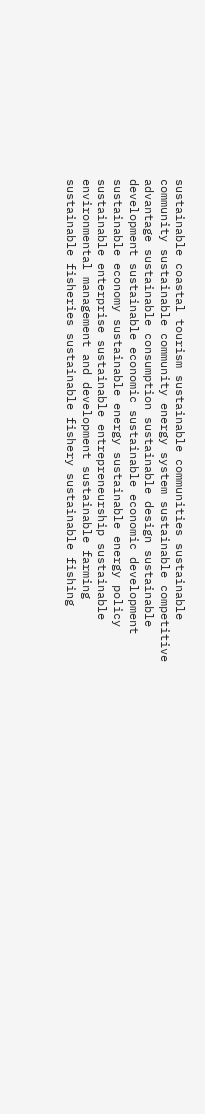sustainable coastal tourism sustainable communities sustainable community sustainable community energy system sustainable competitive advantage sustainable consumption sustainable design sustainable development sustainable economic sustainable economic development sustainable economy sustainable energy sustainable energy policy sustainable enterprise sustainable entrepreneurship sustainable environmental management and development sustainable farming sustainable fisheries sustainable fishery sustainable fishing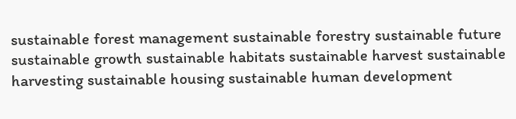sustainable forest management sustainable forestry sustainable future sustainable growth sustainable habitats sustainable harvest sustainable harvesting sustainable housing sustainable human development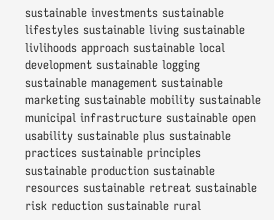sustainable investments sustainable lifestyles sustainable living sustainable livlihoods approach sustainable local development sustainable logging sustainable management sustainable marketing sustainable mobility sustainable municipal infrastructure sustainable open usability sustainable plus sustainable practices sustainable principles sustainable production sustainable resources sustainable retreat sustainable risk reduction sustainable rural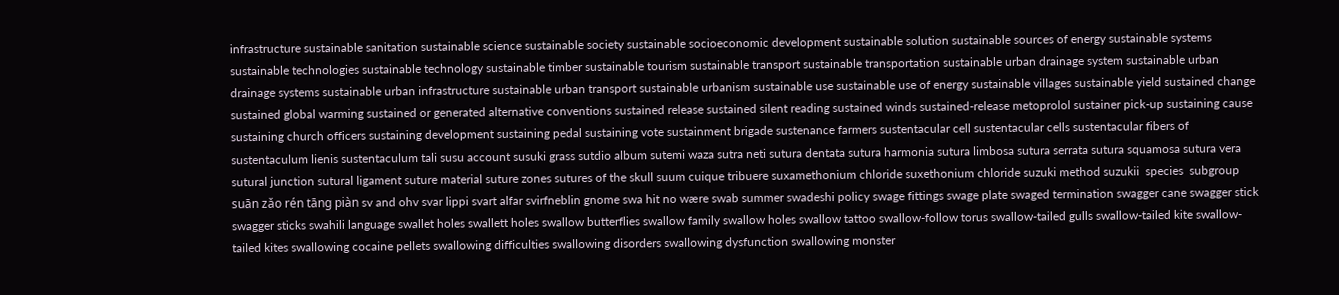infrastructure sustainable sanitation sustainable science sustainable society sustainable socioeconomic development sustainable solution sustainable sources of energy sustainable systems sustainable technologies sustainable technology sustainable timber sustainable tourism sustainable transport sustainable transportation sustainable urban drainage system sustainable urban drainage systems sustainable urban infrastructure sustainable urban transport sustainable urbanism sustainable use sustainable use of energy sustainable villages sustainable yield sustained change sustained global warming sustained or generated alternative conventions sustained release sustained silent reading sustained winds sustained-release metoprolol sustainer pick-up sustaining cause sustaining church officers sustaining development sustaining pedal sustaining vote sustainment brigade sustenance farmers sustentacular cell sustentacular cells sustentacular fibers of sustentaculum lienis sustentaculum tali susu account susuki grass sutdio album sutemi waza sutra neti sutura dentata sutura harmonia sutura limbosa sutura serrata sutura squamosa sutura vera sutural junction sutural ligament suture material suture zones sutures of the skull suum cuique tribuere suxamethonium chloride suxethonium chloride suzuki method suzukii  species  subgroup suān zǎo rén tāng piàn sv and ohv svar lippi svart alfar svirfneblin gnome swa hit no wære swab summer swadeshi policy swage fittings swage plate swaged termination swagger cane swagger stick swagger sticks swahili language swallet holes swallett holes swallow butterflies swallow family swallow holes swallow tattoo swallow-follow torus swallow-tailed gulls swallow-tailed kite swallow-tailed kites swallowing cocaine pellets swallowing difficulties swallowing disorders swallowing dysfunction swallowing monster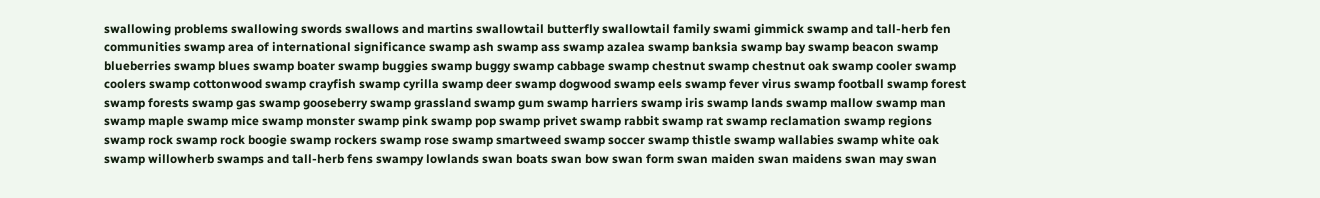swallowing problems swallowing swords swallows and martins swallowtail butterfly swallowtail family swami gimmick swamp and tall-herb fen communities swamp area of international significance swamp ash swamp ass swamp azalea swamp banksia swamp bay swamp beacon swamp blueberries swamp blues swamp boater swamp buggies swamp buggy swamp cabbage swamp chestnut swamp chestnut oak swamp cooler swamp coolers swamp cottonwood swamp crayfish swamp cyrilla swamp deer swamp dogwood swamp eels swamp fever virus swamp football swamp forest swamp forests swamp gas swamp gooseberry swamp grassland swamp gum swamp harriers swamp iris swamp lands swamp mallow swamp man swamp maple swamp mice swamp monster swamp pink swamp pop swamp privet swamp rabbit swamp rat swamp reclamation swamp regions swamp rock swamp rock boogie swamp rockers swamp rose swamp smartweed swamp soccer swamp thistle swamp wallabies swamp white oak swamp willowherb swamps and tall-herb fens swampy lowlands swan boats swan bow swan form swan maiden swan maidens swan may swan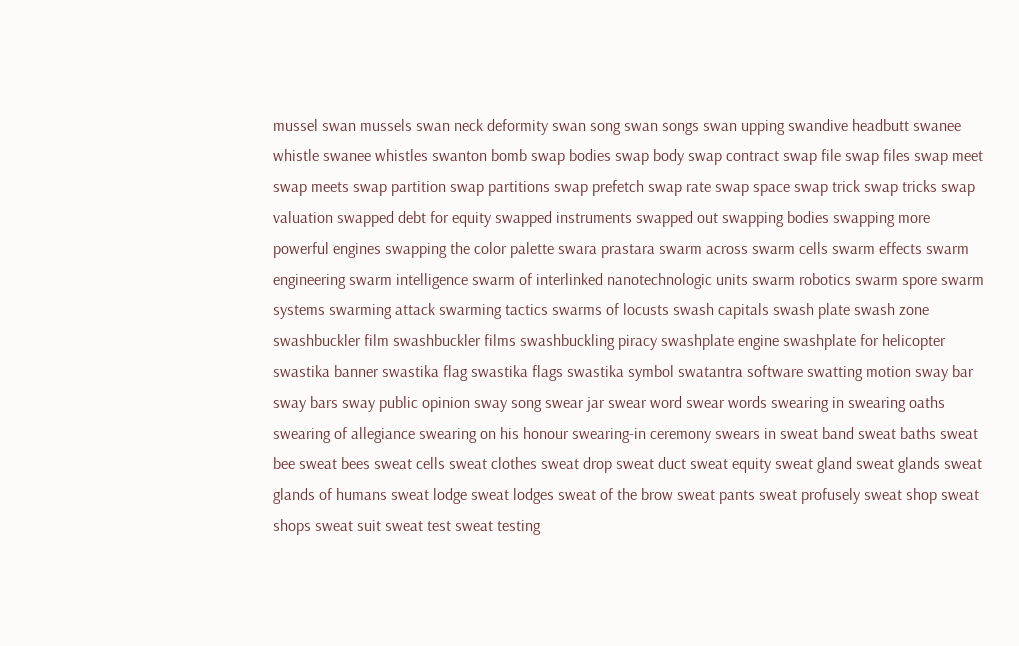mussel swan mussels swan neck deformity swan song swan songs swan upping swandive headbutt swanee whistle swanee whistles swanton bomb swap bodies swap body swap contract swap file swap files swap meet swap meets swap partition swap partitions swap prefetch swap rate swap space swap trick swap tricks swap valuation swapped debt for equity swapped instruments swapped out swapping bodies swapping more powerful engines swapping the color palette swara prastara swarm across swarm cells swarm effects swarm engineering swarm intelligence swarm of interlinked nanotechnologic units swarm robotics swarm spore swarm systems swarming attack swarming tactics swarms of locusts swash capitals swash plate swash zone swashbuckler film swashbuckler films swashbuckling piracy swashplate engine swashplate for helicopter swastika banner swastika flag swastika flags swastika symbol swatantra software swatting motion sway bar sway bars sway public opinion sway song swear jar swear word swear words swearing in swearing oaths swearing of allegiance swearing on his honour swearing-in ceremony swears in sweat band sweat baths sweat bee sweat bees sweat cells sweat clothes sweat drop sweat duct sweat equity sweat gland sweat glands sweat glands of humans sweat lodge sweat lodges sweat of the brow sweat pants sweat profusely sweat shop sweat shops sweat suit sweat test sweat testing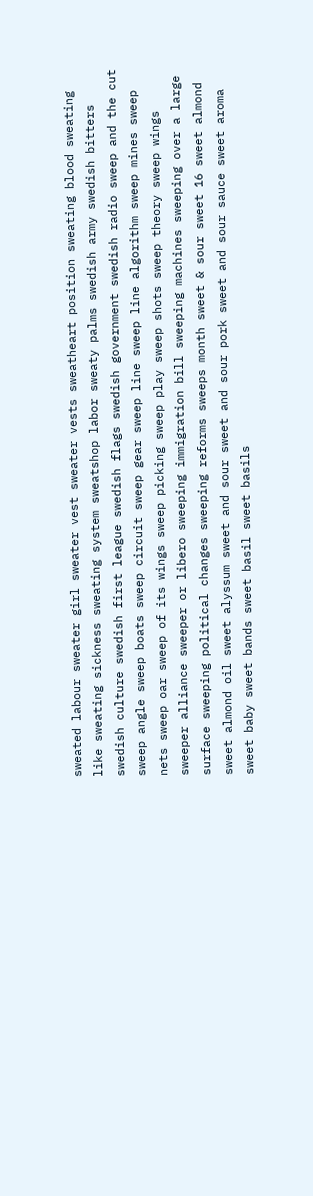sweated labour sweater girl sweater vest sweater vests sweatheart position sweating blood sweating like sweating sickness sweating system sweatshop labor sweaty palms swedish army swedish bitters swedish culture swedish first league swedish flags swedish government swedish radio sweep and the cut sweep angle sweep boats sweep circuit sweep gear sweep line sweep line algorithm sweep mines sweep nets sweep oar sweep of its wings sweep picking sweep play sweep shots sweep theory sweep wings sweeper alliance sweeper or libero sweeping immigration bill sweeping machines sweeping over a large surface sweeping political changes sweeping reforms sweeps month sweet & sour sweet 16 sweet almond sweet almond oil sweet alyssum sweet and sour sweet and sour pork sweet and sour sauce sweet aroma sweet baby sweet bands sweet basil sweet basils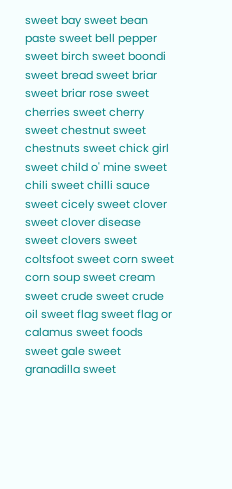sweet bay sweet bean paste sweet bell pepper sweet birch sweet boondi sweet bread sweet briar sweet briar rose sweet cherries sweet cherry sweet chestnut sweet chestnuts sweet chick girl sweet child o' mine sweet chili sweet chilli sauce sweet cicely sweet clover sweet clover disease sweet clovers sweet coltsfoot sweet corn sweet corn soup sweet cream sweet crude sweet crude oil sweet flag sweet flag or calamus sweet foods sweet gale sweet granadilla sweet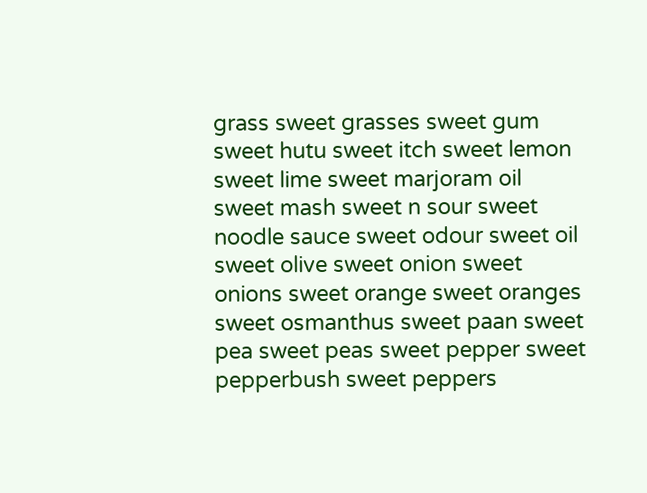grass sweet grasses sweet gum sweet hutu sweet itch sweet lemon sweet lime sweet marjoram oil sweet mash sweet n sour sweet noodle sauce sweet odour sweet oil sweet olive sweet onion sweet onions sweet orange sweet oranges sweet osmanthus sweet paan sweet pea sweet peas sweet pepper sweet pepperbush sweet peppers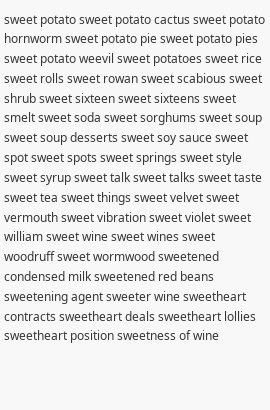sweet potato sweet potato cactus sweet potato hornworm sweet potato pie sweet potato pies sweet potato weevil sweet potatoes sweet rice sweet rolls sweet rowan sweet scabious sweet shrub sweet sixteen sweet sixteens sweet smelt sweet soda sweet sorghums sweet soup sweet soup desserts sweet soy sauce sweet spot sweet spots sweet springs sweet style sweet syrup sweet talk sweet talks sweet taste sweet tea sweet things sweet velvet sweet vermouth sweet vibration sweet violet sweet william sweet wine sweet wines sweet woodruff sweet wormwood sweetened condensed milk sweetened red beans sweetening agent sweeter wine sweetheart contracts sweetheart deals sweetheart lollies sweetheart position sweetness of wine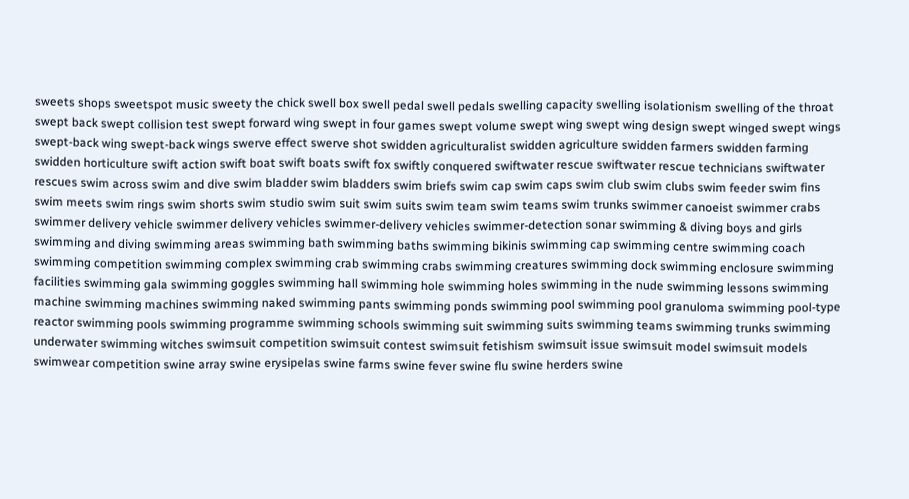sweets shops sweetspot music sweety the chick swell box swell pedal swell pedals swelling capacity swelling isolationism swelling of the throat swept back swept collision test swept forward wing swept in four games swept volume swept wing swept wing design swept winged swept wings swept-back wing swept-back wings swerve effect swerve shot swidden agriculturalist swidden agriculture swidden farmers swidden farming swidden horticulture swift action swift boat swift boats swift fox swiftly conquered swiftwater rescue swiftwater rescue technicians swiftwater rescues swim across swim and dive swim bladder swim bladders swim briefs swim cap swim caps swim club swim clubs swim feeder swim fins swim meets swim rings swim shorts swim studio swim suit swim suits swim team swim teams swim trunks swimmer canoeist swimmer crabs swimmer delivery vehicle swimmer delivery vehicles swimmer-delivery vehicles swimmer-detection sonar swimming & diving boys and girls swimming and diving swimming areas swimming bath swimming baths swimming bikinis swimming cap swimming centre swimming coach swimming competition swimming complex swimming crab swimming crabs swimming creatures swimming dock swimming enclosure swimming facilities swimming gala swimming goggles swimming hall swimming hole swimming holes swimming in the nude swimming lessons swimming machine swimming machines swimming naked swimming pants swimming ponds swimming pool swimming pool granuloma swimming pool-type reactor swimming pools swimming programme swimming schools swimming suit swimming suits swimming teams swimming trunks swimming underwater swimming witches swimsuit competition swimsuit contest swimsuit fetishism swimsuit issue swimsuit model swimsuit models swimwear competition swine array swine erysipelas swine farms swine fever swine flu swine herders swine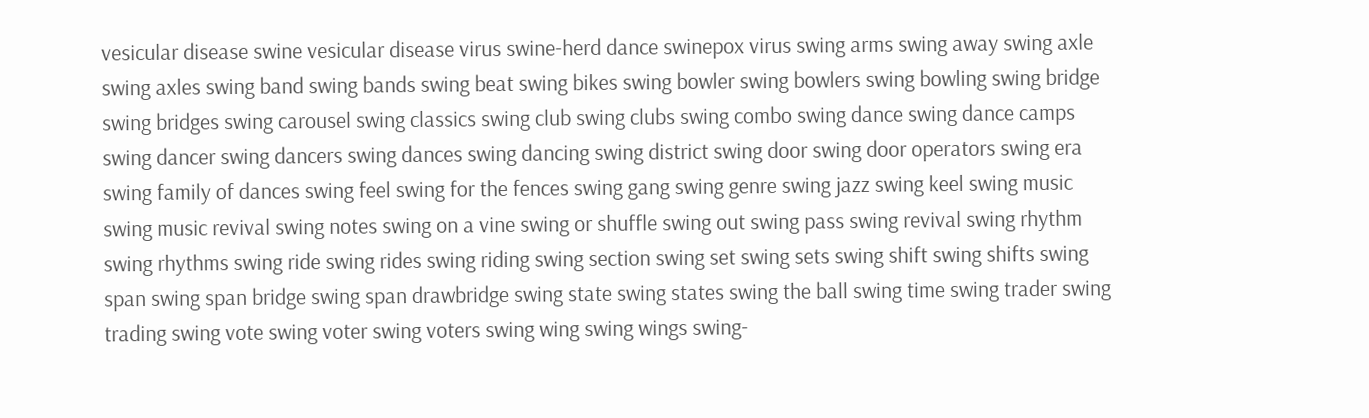vesicular disease swine vesicular disease virus swine-herd dance swinepox virus swing arms swing away swing axle swing axles swing band swing bands swing beat swing bikes swing bowler swing bowlers swing bowling swing bridge swing bridges swing carousel swing classics swing club swing clubs swing combo swing dance swing dance camps swing dancer swing dancers swing dances swing dancing swing district swing door swing door operators swing era swing family of dances swing feel swing for the fences swing gang swing genre swing jazz swing keel swing music swing music revival swing notes swing on a vine swing or shuffle swing out swing pass swing revival swing rhythm swing rhythms swing ride swing rides swing riding swing section swing set swing sets swing shift swing shifts swing span swing span bridge swing span drawbridge swing state swing states swing the ball swing time swing trader swing trading swing vote swing voter swing voters swing wing swing wings swing-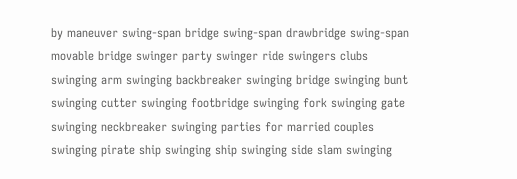by maneuver swing-span bridge swing-span drawbridge swing-span movable bridge swinger party swinger ride swingers clubs swinging arm swinging backbreaker swinging bridge swinging bunt swinging cutter swinging footbridge swinging fork swinging gate swinging neckbreaker swinging parties for married couples swinging pirate ship swinging ship swinging side slam swinging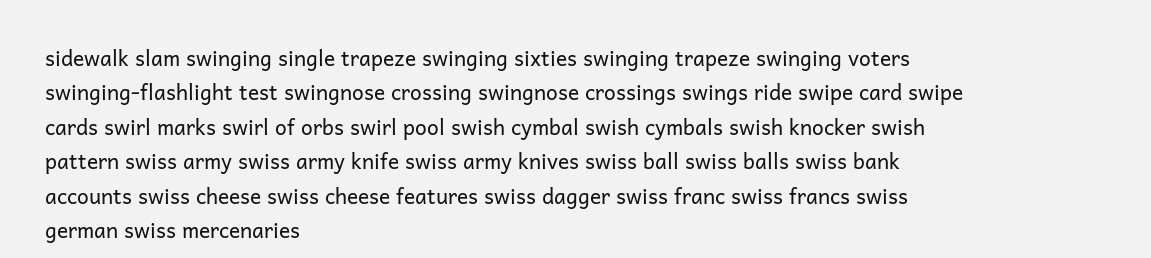sidewalk slam swinging single trapeze swinging sixties swinging trapeze swinging voters swinging-flashlight test swingnose crossing swingnose crossings swings ride swipe card swipe cards swirl marks swirl of orbs swirl pool swish cymbal swish cymbals swish knocker swish pattern swiss army swiss army knife swiss army knives swiss ball swiss balls swiss bank accounts swiss cheese swiss cheese features swiss dagger swiss franc swiss francs swiss german swiss mercenaries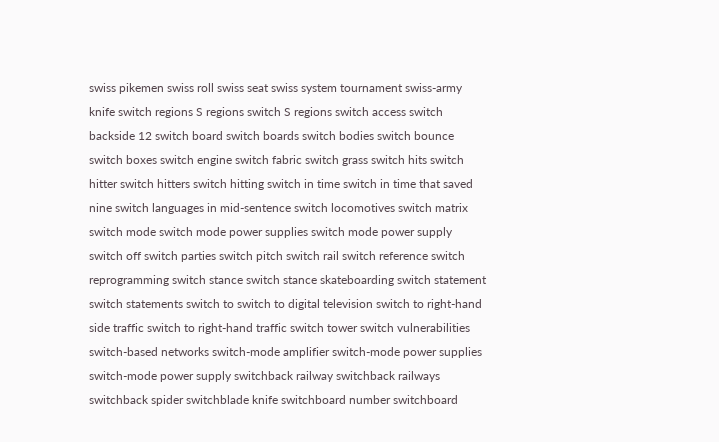swiss pikemen swiss roll swiss seat swiss system tournament swiss-army knife switch regions S regions switch S regions switch access switch backside 12 switch board switch boards switch bodies switch bounce switch boxes switch engine switch fabric switch grass switch hits switch hitter switch hitters switch hitting switch in time switch in time that saved nine switch languages in mid-sentence switch locomotives switch matrix switch mode switch mode power supplies switch mode power supply switch off switch parties switch pitch switch rail switch reference switch reprogramming switch stance switch stance skateboarding switch statement switch statements switch to switch to digital television switch to right-hand side traffic switch to right-hand traffic switch tower switch vulnerabilities switch-based networks switch-mode amplifier switch-mode power supplies switch-mode power supply switchback railway switchback railways switchback spider switchblade knife switchboard number switchboard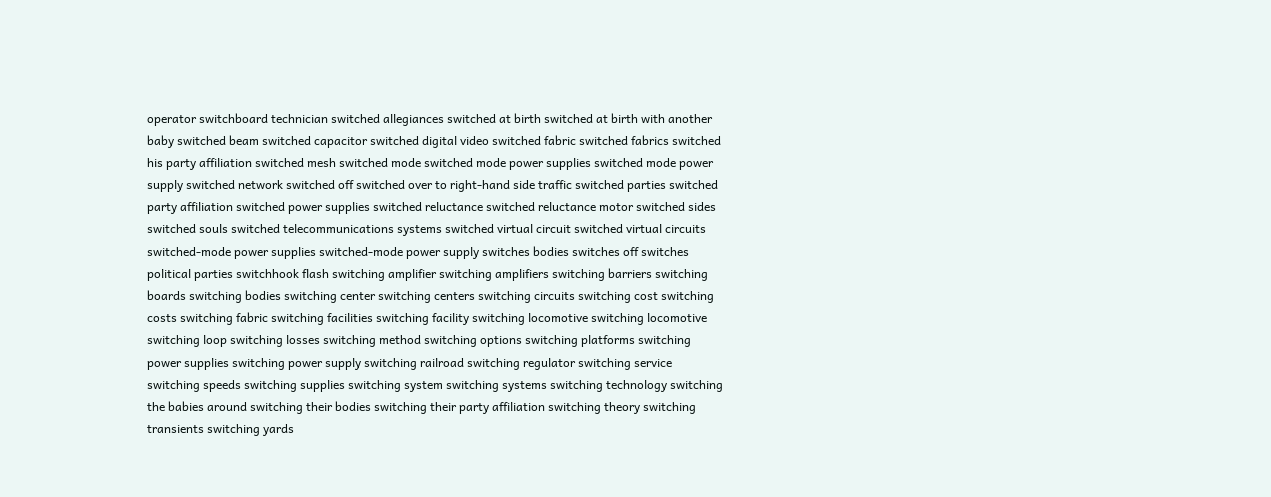operator switchboard technician switched allegiances switched at birth switched at birth with another baby switched beam switched capacitor switched digital video switched fabric switched fabrics switched his party affiliation switched mesh switched mode switched mode power supplies switched mode power supply switched network switched off switched over to right-hand side traffic switched parties switched party affiliation switched power supplies switched reluctance switched reluctance motor switched sides switched souls switched telecommunications systems switched virtual circuit switched virtual circuits switched-mode power supplies switched-mode power supply switches bodies switches off switches political parties switchhook flash switching amplifier switching amplifiers switching barriers switching boards switching bodies switching center switching centers switching circuits switching cost switching costs switching fabric switching facilities switching facility switching locomotive switching locomotive switching loop switching losses switching method switching options switching platforms switching power supplies switching power supply switching railroad switching regulator switching service switching speeds switching supplies switching system switching systems switching technology switching the babies around switching their bodies switching their party affiliation switching theory switching transients switching yards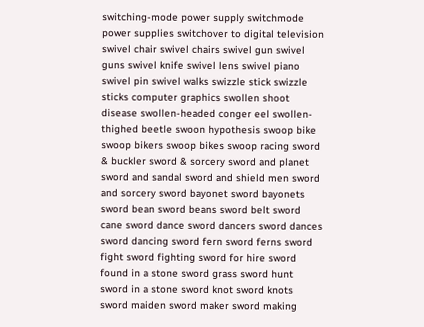switching-mode power supply switchmode power supplies switchover to digital television swivel chair swivel chairs swivel gun swivel guns swivel knife swivel lens swivel piano swivel pin swivel walks swizzle stick swizzle sticks computer graphics swollen shoot disease swollen-headed conger eel swollen-thighed beetle swoon hypothesis swoop bike swoop bikers swoop bikes swoop racing sword & buckler sword & sorcery sword and planet sword and sandal sword and shield men sword and sorcery sword bayonet sword bayonets sword bean sword beans sword belt sword cane sword dance sword dancers sword dances sword dancing sword fern sword ferns sword fight sword fighting sword for hire sword found in a stone sword grass sword hunt sword in a stone sword knot sword knots sword maiden sword maker sword making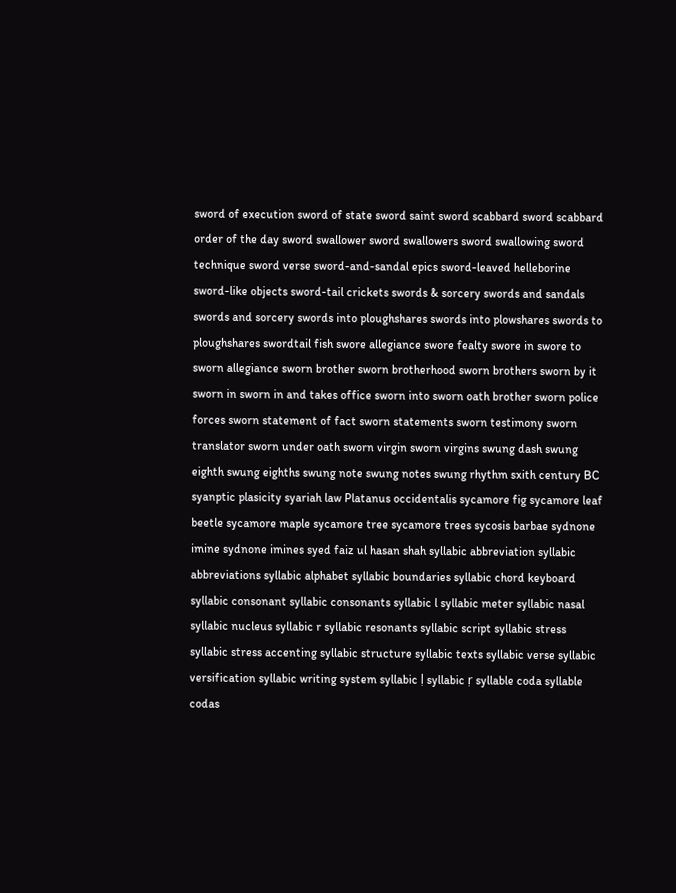sword of execution sword of state sword saint sword scabbard sword scabbard order of the day sword swallower sword swallowers sword swallowing sword technique sword verse sword-and-sandal epics sword-leaved helleborine sword-like objects sword-tail crickets swords & sorcery swords and sandals swords and sorcery swords into ploughshares swords into plowshares swords to ploughshares swordtail fish swore allegiance swore fealty swore in swore to sworn allegiance sworn brother sworn brotherhood sworn brothers sworn by it sworn in sworn in and takes office sworn into sworn oath brother sworn police forces sworn statement of fact sworn statements sworn testimony sworn translator sworn under oath sworn virgin sworn virgins swung dash swung eighth swung eighths swung note swung notes swung rhythm sxith century BC syanptic plasicity syariah law Platanus occidentalis sycamore fig sycamore leaf beetle sycamore maple sycamore tree sycamore trees sycosis barbae sydnone imine sydnone imines syed faiz ul hasan shah syllabic abbreviation syllabic abbreviations syllabic alphabet syllabic boundaries syllabic chord keyboard syllabic consonant syllabic consonants syllabic l syllabic meter syllabic nasal syllabic nucleus syllabic r syllabic resonants syllabic script syllabic stress syllabic stress accenting syllabic structure syllabic texts syllabic verse syllabic versification syllabic writing system syllabic ḷ syllabic ṛ syllable coda syllable codas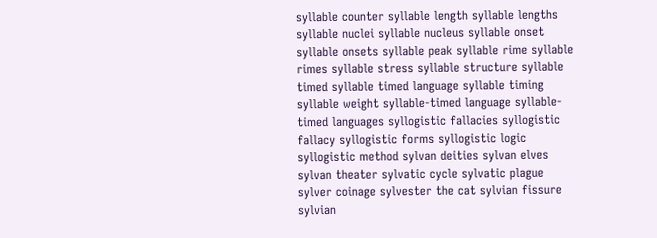syllable counter syllable length syllable lengths syllable nuclei syllable nucleus syllable onset syllable onsets syllable peak syllable rime syllable rimes syllable stress syllable structure syllable timed syllable timed language syllable timing syllable weight syllable-timed language syllable-timed languages syllogistic fallacies syllogistic fallacy syllogistic forms syllogistic logic syllogistic method sylvan deities sylvan elves sylvan theater sylvatic cycle sylvatic plague sylver coinage sylvester the cat sylvian fissure sylvian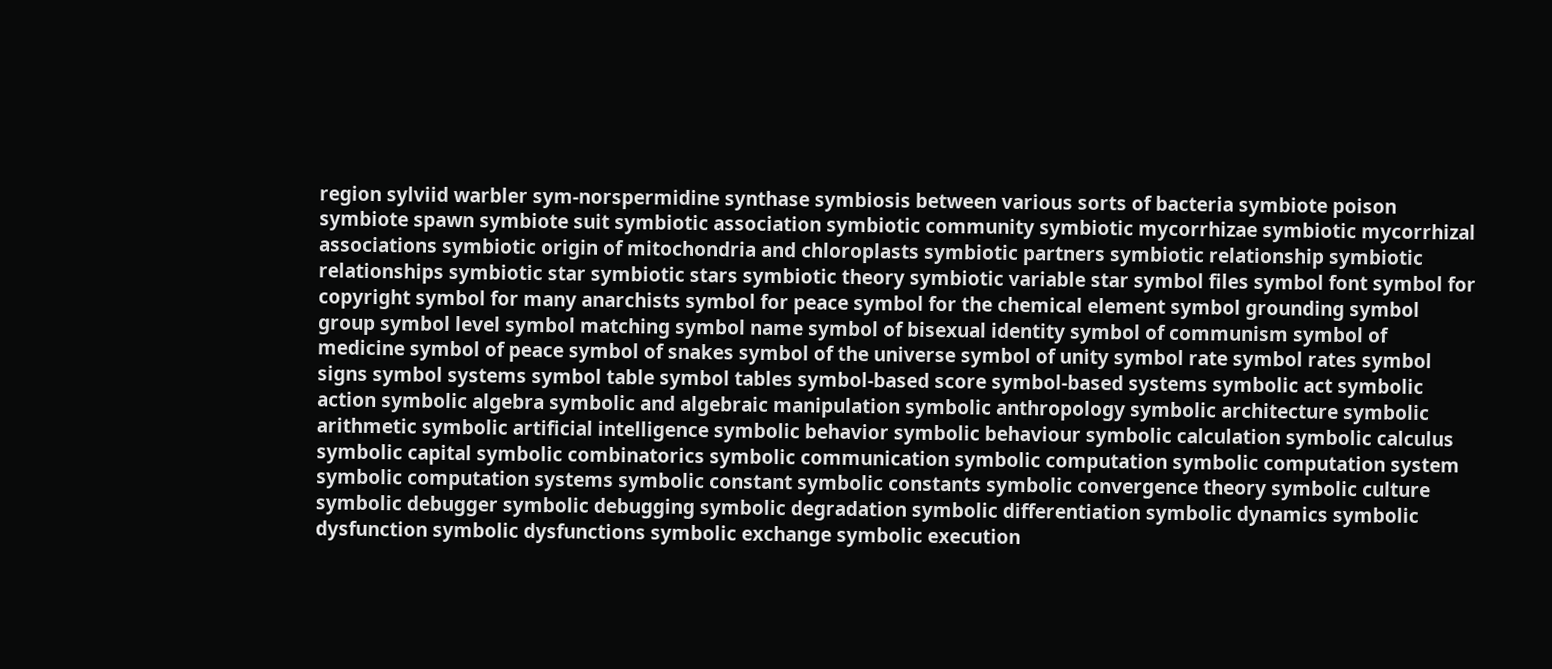region sylviid warbler sym-norspermidine synthase symbiosis between various sorts of bacteria symbiote poison symbiote spawn symbiote suit symbiotic association symbiotic community symbiotic mycorrhizae symbiotic mycorrhizal associations symbiotic origin of mitochondria and chloroplasts symbiotic partners symbiotic relationship symbiotic relationships symbiotic star symbiotic stars symbiotic theory symbiotic variable star symbol files symbol font symbol for copyright symbol for many anarchists symbol for peace symbol for the chemical element symbol grounding symbol group symbol level symbol matching symbol name symbol of bisexual identity symbol of communism symbol of medicine symbol of peace symbol of snakes symbol of the universe symbol of unity symbol rate symbol rates symbol signs symbol systems symbol table symbol tables symbol-based score symbol-based systems symbolic act symbolic action symbolic algebra symbolic and algebraic manipulation symbolic anthropology symbolic architecture symbolic arithmetic symbolic artificial intelligence symbolic behavior symbolic behaviour symbolic calculation symbolic calculus symbolic capital symbolic combinatorics symbolic communication symbolic computation symbolic computation system symbolic computation systems symbolic constant symbolic constants symbolic convergence theory symbolic culture symbolic debugger symbolic debugging symbolic degradation symbolic differentiation symbolic dynamics symbolic dysfunction symbolic dysfunctions symbolic exchange symbolic execution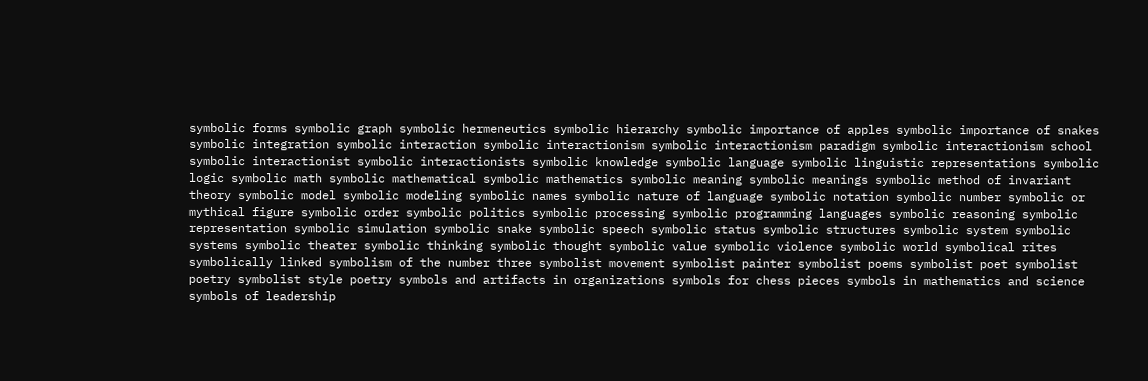symbolic forms symbolic graph symbolic hermeneutics symbolic hierarchy symbolic importance of apples symbolic importance of snakes symbolic integration symbolic interaction symbolic interactionism symbolic interactionism paradigm symbolic interactionism school symbolic interactionist symbolic interactionists symbolic knowledge symbolic language symbolic linguistic representations symbolic logic symbolic math symbolic mathematical symbolic mathematics symbolic meaning symbolic meanings symbolic method of invariant theory symbolic model symbolic modeling symbolic names symbolic nature of language symbolic notation symbolic number symbolic or mythical figure symbolic order symbolic politics symbolic processing symbolic programming languages symbolic reasoning symbolic representation symbolic simulation symbolic snake symbolic speech symbolic status symbolic structures symbolic system symbolic systems symbolic theater symbolic thinking symbolic thought symbolic value symbolic violence symbolic world symbolical rites symbolically linked symbolism of the number three symbolist movement symbolist painter symbolist poems symbolist poet symbolist poetry symbolist style poetry symbols and artifacts in organizations symbols for chess pieces symbols in mathematics and science symbols of leadership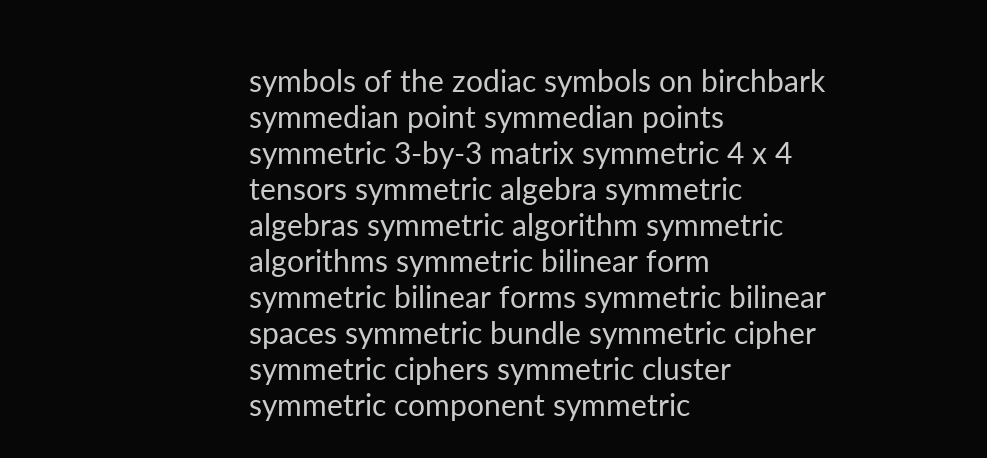symbols of the zodiac symbols on birchbark symmedian point symmedian points symmetric 3-by-3 matrix symmetric 4 x 4 tensors symmetric algebra symmetric algebras symmetric algorithm symmetric algorithms symmetric bilinear form symmetric bilinear forms symmetric bilinear spaces symmetric bundle symmetric cipher symmetric ciphers symmetric cluster symmetric component symmetric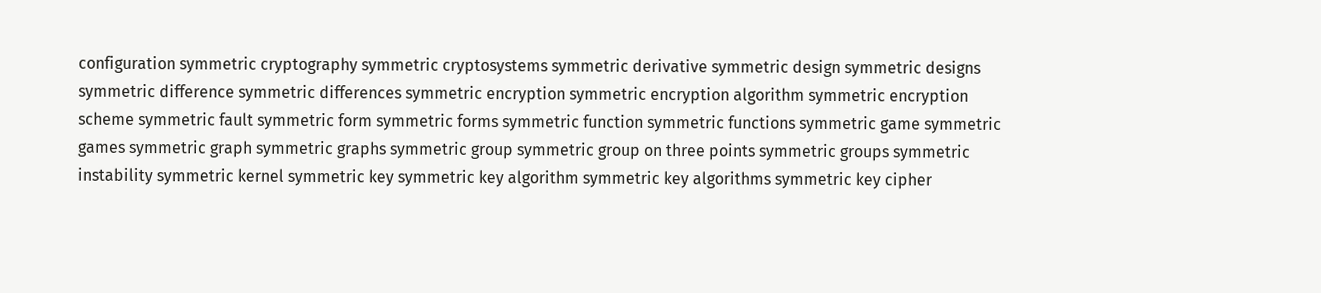configuration symmetric cryptography symmetric cryptosystems symmetric derivative symmetric design symmetric designs symmetric difference symmetric differences symmetric encryption symmetric encryption algorithm symmetric encryption scheme symmetric fault symmetric form symmetric forms symmetric function symmetric functions symmetric game symmetric games symmetric graph symmetric graphs symmetric group symmetric group on three points symmetric groups symmetric instability symmetric kernel symmetric key symmetric key algorithm symmetric key algorithms symmetric key cipher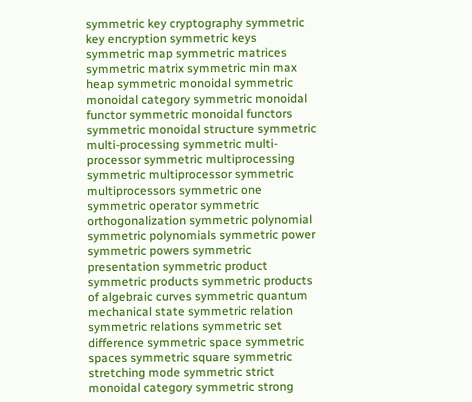symmetric key cryptography symmetric key encryption symmetric keys symmetric map symmetric matrices symmetric matrix symmetric min max heap symmetric monoidal symmetric monoidal category symmetric monoidal functor symmetric monoidal functors symmetric monoidal structure symmetric multi-processing symmetric multi-processor symmetric multiprocessing symmetric multiprocessor symmetric multiprocessors symmetric one symmetric operator symmetric orthogonalization symmetric polynomial symmetric polynomials symmetric power symmetric powers symmetric presentation symmetric product symmetric products symmetric products of algebraic curves symmetric quantum mechanical state symmetric relation symmetric relations symmetric set difference symmetric space symmetric spaces symmetric square symmetric stretching mode symmetric strict monoidal category symmetric strong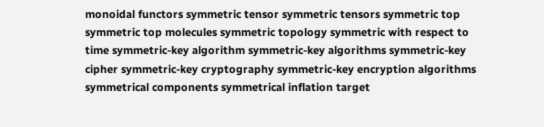monoidal functors symmetric tensor symmetric tensors symmetric top symmetric top molecules symmetric topology symmetric with respect to time symmetric-key algorithm symmetric-key algorithms symmetric-key cipher symmetric-key cryptography symmetric-key encryption algorithms symmetrical components symmetrical inflation target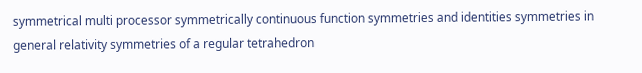symmetrical multi processor symmetrically continuous function symmetries and identities symmetries in general relativity symmetries of a regular tetrahedron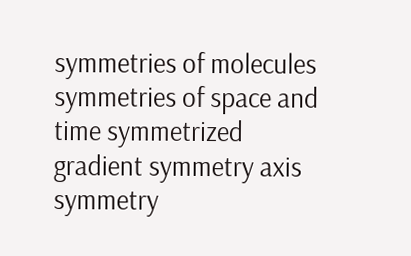symmetries of molecules symmetries of space and time symmetrized gradient symmetry axis symmetry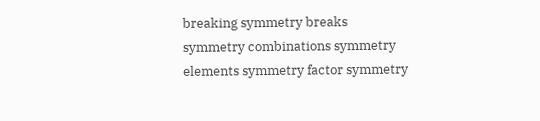breaking symmetry breaks symmetry combinations symmetry elements symmetry factor symmetry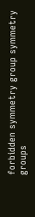forbidden symmetry group symmetry groups